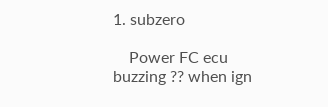1. subzero

    Power FC ecu buzzing ?? when ign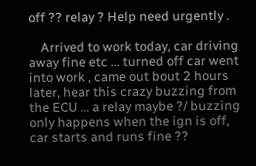off ?? relay ? Help need urgently .

    Arrived to work today, car driving away fine etc ... turned off car went into work , came out bout 2 hours later, hear this crazy buzzing from the ECU ... a relay maybe ?/ buzzing only happens when the ign is off, car starts and runs fine ??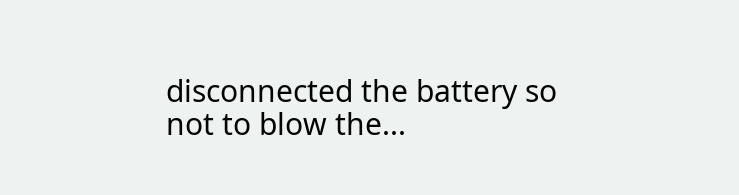disconnected the battery so not to blow the...